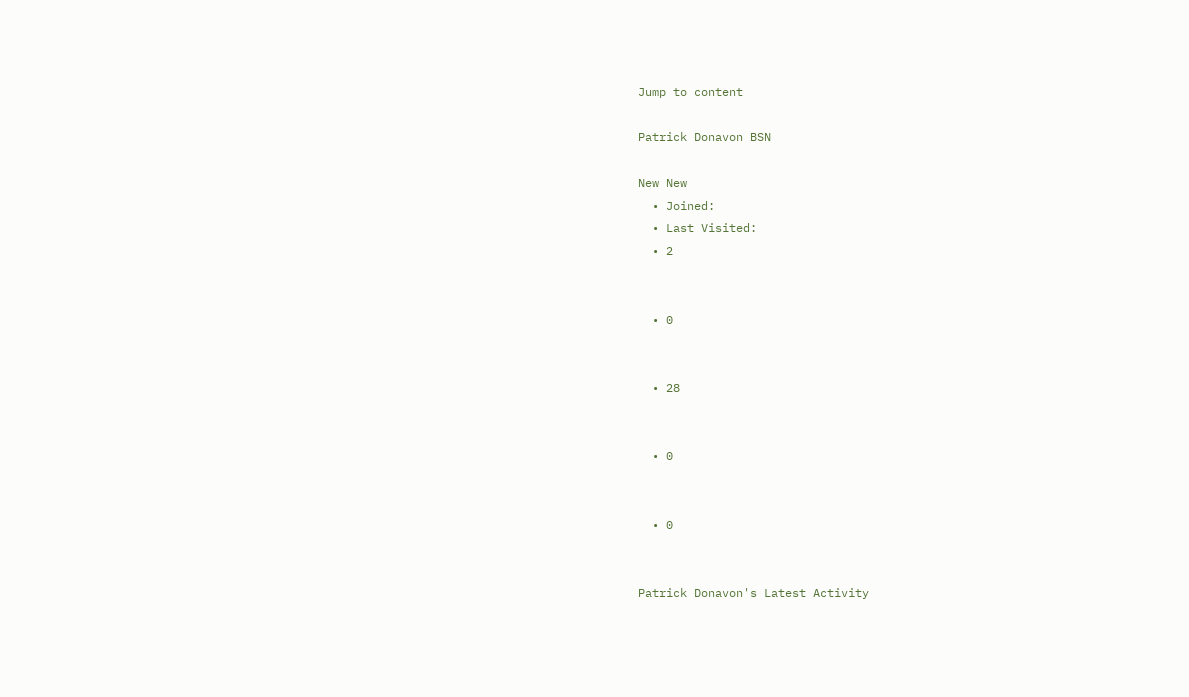Jump to content

Patrick Donavon BSN

New New
  • Joined:
  • Last Visited:
  • 2


  • 0


  • 28


  • 0


  • 0


Patrick Donavon's Latest Activity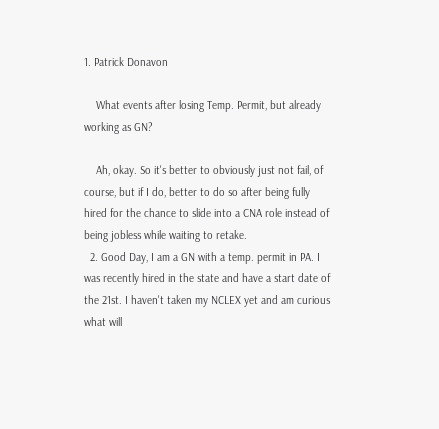1. Patrick Donavon

    What events after losing Temp. Permit, but already working as GN?

    Ah, okay. So it's better to obviously just not fail, of course, but if I do, better to do so after being fully hired for the chance to slide into a CNA role instead of being jobless while waiting to retake.
  2. Good Day, I am a GN with a temp. permit in PA. I was recently hired in the state and have a start date of the 21st. I haven't taken my NCLEX yet and am curious what will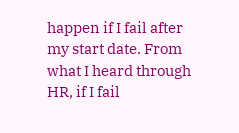happen if I fail after my start date. From what I heard through HR, if I fail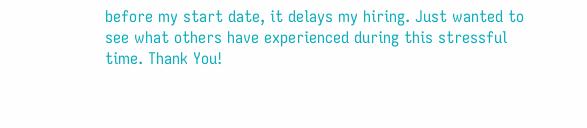before my start date, it delays my hiring. Just wanted to see what others have experienced during this stressful time. Thank You!